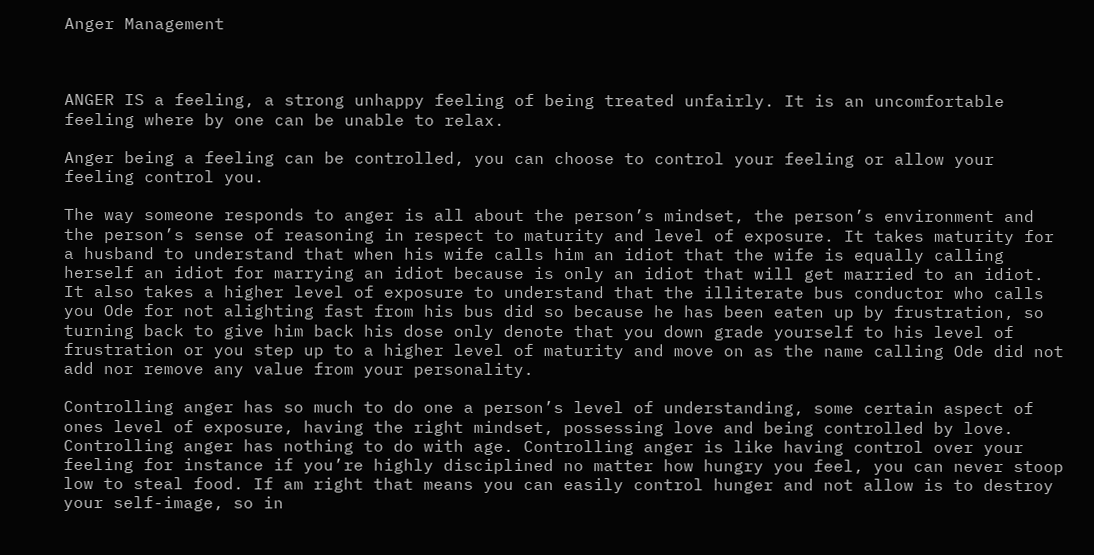Anger Management



ANGER IS a feeling, a strong unhappy feeling of being treated unfairly. It is an uncomfortable feeling where by one can be unable to relax.

Anger being a feeling can be controlled, you can choose to control your feeling or allow your feeling control you.

The way someone responds to anger is all about the person’s mindset, the person’s environment and the person’s sense of reasoning in respect to maturity and level of exposure. It takes maturity for a husband to understand that when his wife calls him an idiot that the wife is equally calling herself an idiot for marrying an idiot because is only an idiot that will get married to an idiot. It also takes a higher level of exposure to understand that the illiterate bus conductor who calls you Ode for not alighting fast from his bus did so because he has been eaten up by frustration, so turning back to give him back his dose only denote that you down grade yourself to his level of frustration or you step up to a higher level of maturity and move on as the name calling Ode did not add nor remove any value from your personality.

Controlling anger has so much to do one a person’s level of understanding, some certain aspect of ones level of exposure, having the right mindset, possessing love and being controlled by love. Controlling anger has nothing to do with age. Controlling anger is like having control over your feeling for instance if you’re highly disciplined no matter how hungry you feel, you can never stoop low to steal food. If am right that means you can easily control hunger and not allow is to destroy your self-image, so in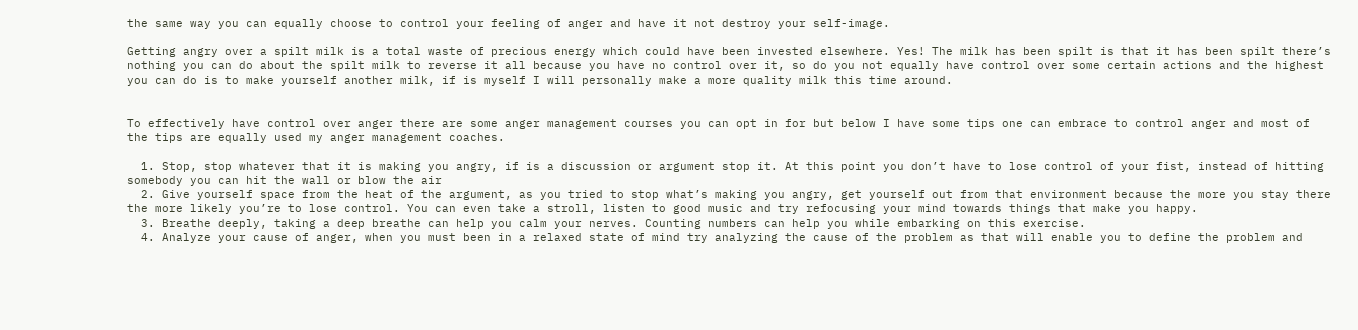the same way you can equally choose to control your feeling of anger and have it not destroy your self-image.

Getting angry over a spilt milk is a total waste of precious energy which could have been invested elsewhere. Yes! The milk has been spilt is that it has been spilt there’s nothing you can do about the spilt milk to reverse it all because you have no control over it, so do you not equally have control over some certain actions and the highest you can do is to make yourself another milk, if is myself I will personally make a more quality milk this time around.


To effectively have control over anger there are some anger management courses you can opt in for but below I have some tips one can embrace to control anger and most of the tips are equally used my anger management coaches.

  1. Stop, stop whatever that it is making you angry, if is a discussion or argument stop it. At this point you don’t have to lose control of your fist, instead of hitting somebody you can hit the wall or blow the air
  2. Give yourself space from the heat of the argument, as you tried to stop what’s making you angry, get yourself out from that environment because the more you stay there the more likely you’re to lose control. You can even take a stroll, listen to good music and try refocusing your mind towards things that make you happy.
  3. Breathe deeply, taking a deep breathe can help you calm your nerves. Counting numbers can help you while embarking on this exercise.
  4. Analyze your cause of anger, when you must been in a relaxed state of mind try analyzing the cause of the problem as that will enable you to define the problem and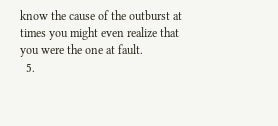know the cause of the outburst at times you might even realize that you were the one at fault.
  5.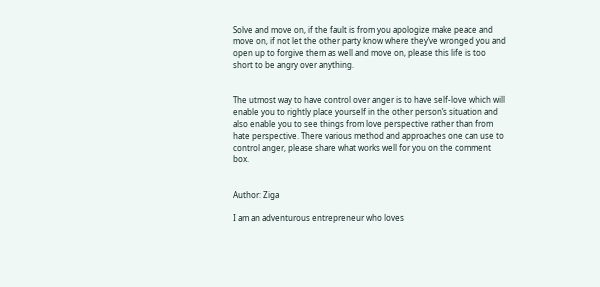Solve and move on, if the fault is from you apologize make peace and move on, if not let the other party know where they’ve wronged you and open up to forgive them as well and move on, please this life is too short to be angry over anything.


The utmost way to have control over anger is to have self-love which will enable you to rightly place yourself in the other person’s situation and also enable you to see things from love perspective rather than from hate perspective. There various method and approaches one can use to control anger, please share what works well for you on the comment box.


Author: Ziga

I am an adventurous entrepreneur who loves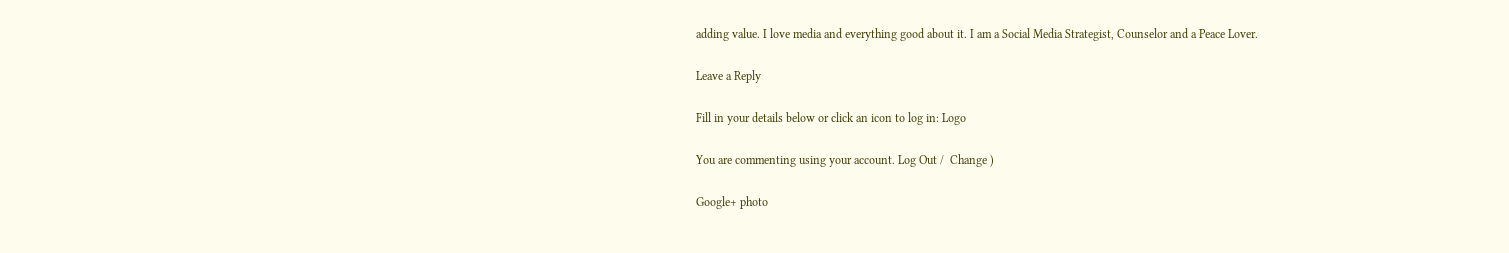adding value. I love media and everything good about it. I am a Social Media Strategist, Counselor and a Peace Lover.

Leave a Reply

Fill in your details below or click an icon to log in: Logo

You are commenting using your account. Log Out /  Change )

Google+ photo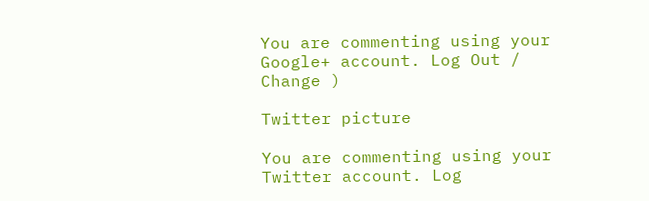You are commenting using your Google+ account. Log Out /  Change )

Twitter picture

You are commenting using your Twitter account. Log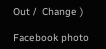Out /  Change )

Facebook photo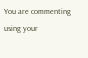You are commenting using your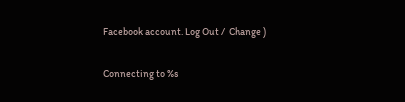Facebook account. Log Out /  Change )

Connecting to %s